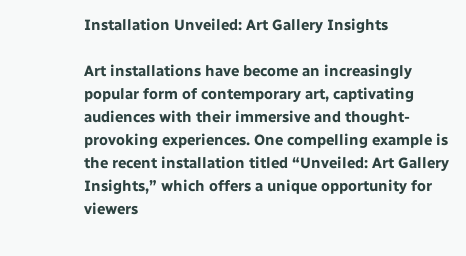Installation Unveiled: Art Gallery Insights

Art installations have become an increasingly popular form of contemporary art, captivating audiences with their immersive and thought-provoking experiences. One compelling example is the recent installation titled “Unveiled: Art Gallery Insights,” which offers a unique opportunity for viewers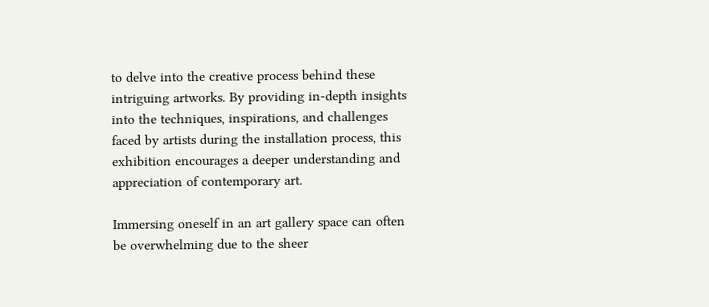to delve into the creative process behind these intriguing artworks. By providing in-depth insights into the techniques, inspirations, and challenges faced by artists during the installation process, this exhibition encourages a deeper understanding and appreciation of contemporary art.

Immersing oneself in an art gallery space can often be overwhelming due to the sheer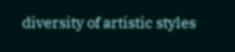diversity of artistic styles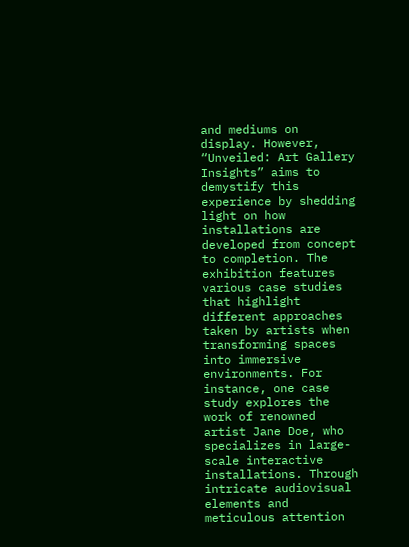and mediums on display. However, “Unveiled: Art Gallery Insights” aims to demystify this experience by shedding light on how installations are developed from concept to completion. The exhibition features various case studies that highlight different approaches taken by artists when transforming spaces into immersive environments. For instance, one case study explores the work of renowned artist Jane Doe, who specializes in large-scale interactive installations. Through intricate audiovisual elements and meticulous attention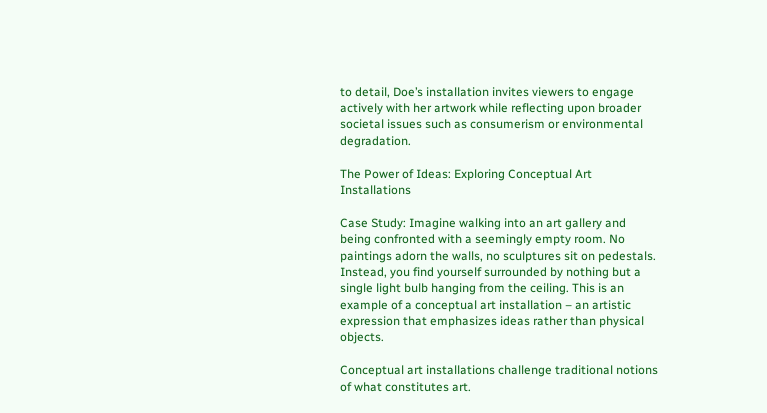to detail, Doe’s installation invites viewers to engage actively with her artwork while reflecting upon broader societal issues such as consumerism or environmental degradation.

The Power of Ideas: Exploring Conceptual Art Installations

Case Study: Imagine walking into an art gallery and being confronted with a seemingly empty room. No paintings adorn the walls, no sculptures sit on pedestals. Instead, you find yourself surrounded by nothing but a single light bulb hanging from the ceiling. This is an example of a conceptual art installation – an artistic expression that emphasizes ideas rather than physical objects.

Conceptual art installations challenge traditional notions of what constitutes art.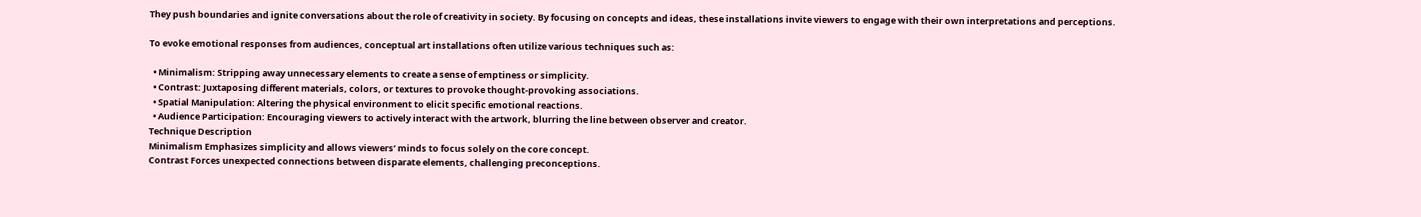They push boundaries and ignite conversations about the role of creativity in society. By focusing on concepts and ideas, these installations invite viewers to engage with their own interpretations and perceptions.

To evoke emotional responses from audiences, conceptual art installations often utilize various techniques such as:

  • Minimalism: Stripping away unnecessary elements to create a sense of emptiness or simplicity.
  • Contrast: Juxtaposing different materials, colors, or textures to provoke thought-provoking associations.
  • Spatial Manipulation: Altering the physical environment to elicit specific emotional reactions.
  • Audience Participation: Encouraging viewers to actively interact with the artwork, blurring the line between observer and creator.
Technique Description
Minimalism Emphasizes simplicity and allows viewers’ minds to focus solely on the core concept.
Contrast Forces unexpected connections between disparate elements, challenging preconceptions.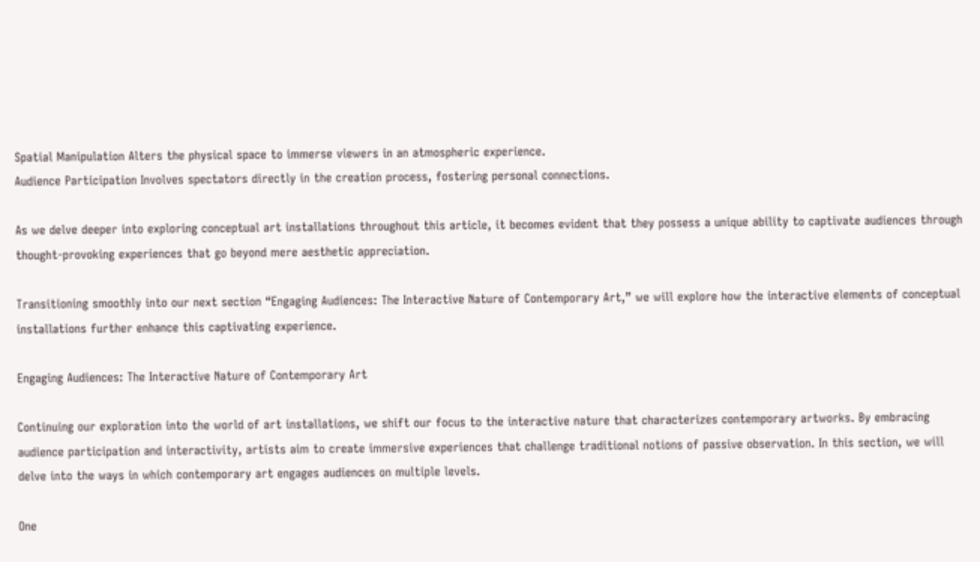Spatial Manipulation Alters the physical space to immerse viewers in an atmospheric experience.
Audience Participation Involves spectators directly in the creation process, fostering personal connections.

As we delve deeper into exploring conceptual art installations throughout this article, it becomes evident that they possess a unique ability to captivate audiences through thought-provoking experiences that go beyond mere aesthetic appreciation.

Transitioning smoothly into our next section “Engaging Audiences: The Interactive Nature of Contemporary Art,” we will explore how the interactive elements of conceptual installations further enhance this captivating experience.

Engaging Audiences: The Interactive Nature of Contemporary Art

Continuing our exploration into the world of art installations, we shift our focus to the interactive nature that characterizes contemporary artworks. By embracing audience participation and interactivity, artists aim to create immersive experiences that challenge traditional notions of passive observation. In this section, we will delve into the ways in which contemporary art engages audiences on multiple levels.

One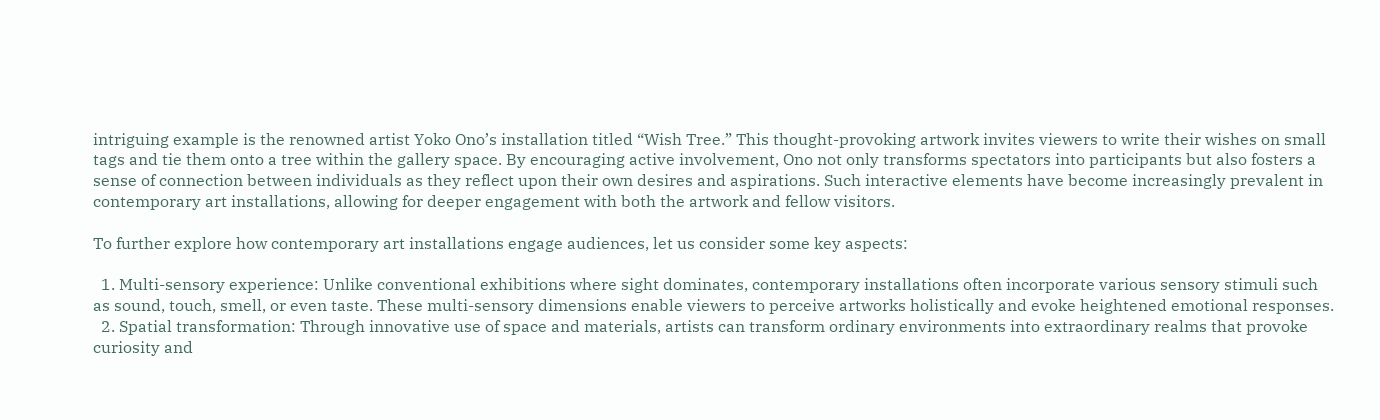intriguing example is the renowned artist Yoko Ono’s installation titled “Wish Tree.” This thought-provoking artwork invites viewers to write their wishes on small tags and tie them onto a tree within the gallery space. By encouraging active involvement, Ono not only transforms spectators into participants but also fosters a sense of connection between individuals as they reflect upon their own desires and aspirations. Such interactive elements have become increasingly prevalent in contemporary art installations, allowing for deeper engagement with both the artwork and fellow visitors.

To further explore how contemporary art installations engage audiences, let us consider some key aspects:

  1. Multi-sensory experience: Unlike conventional exhibitions where sight dominates, contemporary installations often incorporate various sensory stimuli such as sound, touch, smell, or even taste. These multi-sensory dimensions enable viewers to perceive artworks holistically and evoke heightened emotional responses.
  2. Spatial transformation: Through innovative use of space and materials, artists can transform ordinary environments into extraordinary realms that provoke curiosity and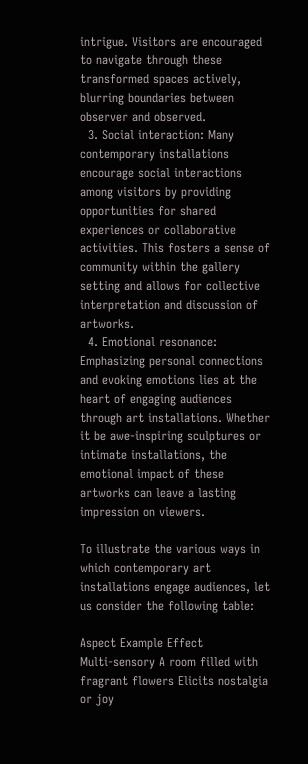intrigue. Visitors are encouraged to navigate through these transformed spaces actively, blurring boundaries between observer and observed.
  3. Social interaction: Many contemporary installations encourage social interactions among visitors by providing opportunities for shared experiences or collaborative activities. This fosters a sense of community within the gallery setting and allows for collective interpretation and discussion of artworks.
  4. Emotional resonance: Emphasizing personal connections and evoking emotions lies at the heart of engaging audiences through art installations. Whether it be awe-inspiring sculptures or intimate installations, the emotional impact of these artworks can leave a lasting impression on viewers.

To illustrate the various ways in which contemporary art installations engage audiences, let us consider the following table:

Aspect Example Effect
Multi-sensory A room filled with fragrant flowers Elicits nostalgia or joy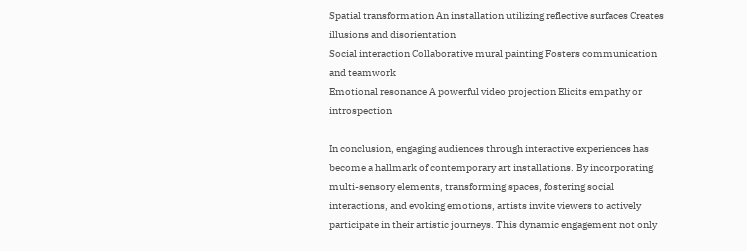Spatial transformation An installation utilizing reflective surfaces Creates illusions and disorientation
Social interaction Collaborative mural painting Fosters communication and teamwork
Emotional resonance A powerful video projection Elicits empathy or introspection

In conclusion, engaging audiences through interactive experiences has become a hallmark of contemporary art installations. By incorporating multi-sensory elements, transforming spaces, fostering social interactions, and evoking emotions, artists invite viewers to actively participate in their artistic journeys. This dynamic engagement not only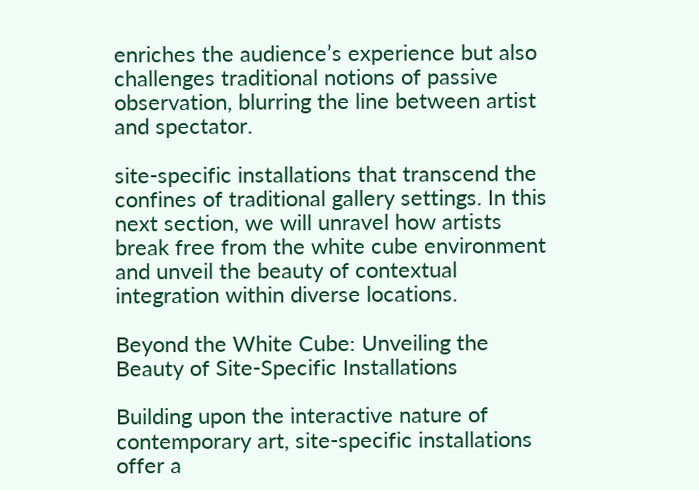enriches the audience’s experience but also challenges traditional notions of passive observation, blurring the line between artist and spectator.

site-specific installations that transcend the confines of traditional gallery settings. In this next section, we will unravel how artists break free from the white cube environment and unveil the beauty of contextual integration within diverse locations.

Beyond the White Cube: Unveiling the Beauty of Site-Specific Installations

Building upon the interactive nature of contemporary art, site-specific installations offer a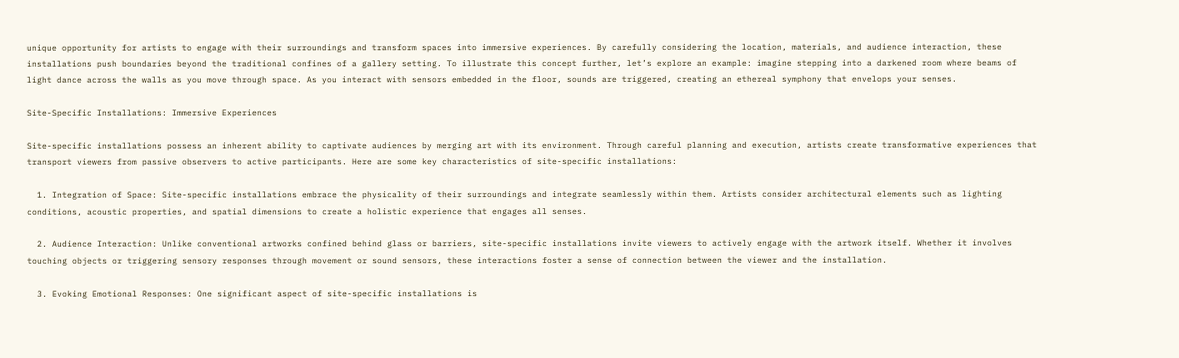unique opportunity for artists to engage with their surroundings and transform spaces into immersive experiences. By carefully considering the location, materials, and audience interaction, these installations push boundaries beyond the traditional confines of a gallery setting. To illustrate this concept further, let’s explore an example: imagine stepping into a darkened room where beams of light dance across the walls as you move through space. As you interact with sensors embedded in the floor, sounds are triggered, creating an ethereal symphony that envelops your senses.

Site-Specific Installations: Immersive Experiences

Site-specific installations possess an inherent ability to captivate audiences by merging art with its environment. Through careful planning and execution, artists create transformative experiences that transport viewers from passive observers to active participants. Here are some key characteristics of site-specific installations:

  1. Integration of Space: Site-specific installations embrace the physicality of their surroundings and integrate seamlessly within them. Artists consider architectural elements such as lighting conditions, acoustic properties, and spatial dimensions to create a holistic experience that engages all senses.

  2. Audience Interaction: Unlike conventional artworks confined behind glass or barriers, site-specific installations invite viewers to actively engage with the artwork itself. Whether it involves touching objects or triggering sensory responses through movement or sound sensors, these interactions foster a sense of connection between the viewer and the installation.

  3. Evoking Emotional Responses: One significant aspect of site-specific installations is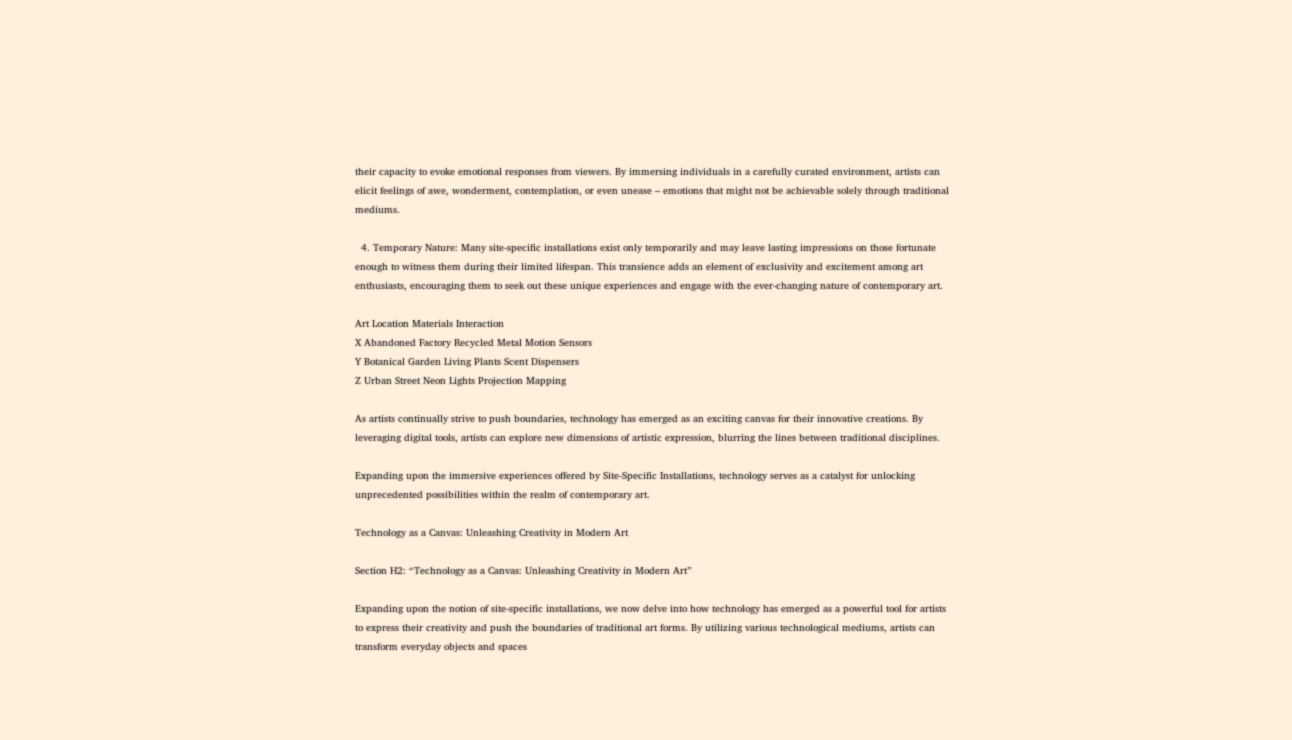their capacity to evoke emotional responses from viewers. By immersing individuals in a carefully curated environment, artists can elicit feelings of awe, wonderment, contemplation, or even unease – emotions that might not be achievable solely through traditional mediums.

  4. Temporary Nature: Many site-specific installations exist only temporarily and may leave lasting impressions on those fortunate enough to witness them during their limited lifespan. This transience adds an element of exclusivity and excitement among art enthusiasts, encouraging them to seek out these unique experiences and engage with the ever-changing nature of contemporary art.

Art Location Materials Interaction
X Abandoned Factory Recycled Metal Motion Sensors
Y Botanical Garden Living Plants Scent Dispensers
Z Urban Street Neon Lights Projection Mapping

As artists continually strive to push boundaries, technology has emerged as an exciting canvas for their innovative creations. By leveraging digital tools, artists can explore new dimensions of artistic expression, blurring the lines between traditional disciplines.

Expanding upon the immersive experiences offered by Site-Specific Installations, technology serves as a catalyst for unlocking unprecedented possibilities within the realm of contemporary art.

Technology as a Canvas: Unleashing Creativity in Modern Art

Section H2: “Technology as a Canvas: Unleashing Creativity in Modern Art”

Expanding upon the notion of site-specific installations, we now delve into how technology has emerged as a powerful tool for artists to express their creativity and push the boundaries of traditional art forms. By utilizing various technological mediums, artists can transform everyday objects and spaces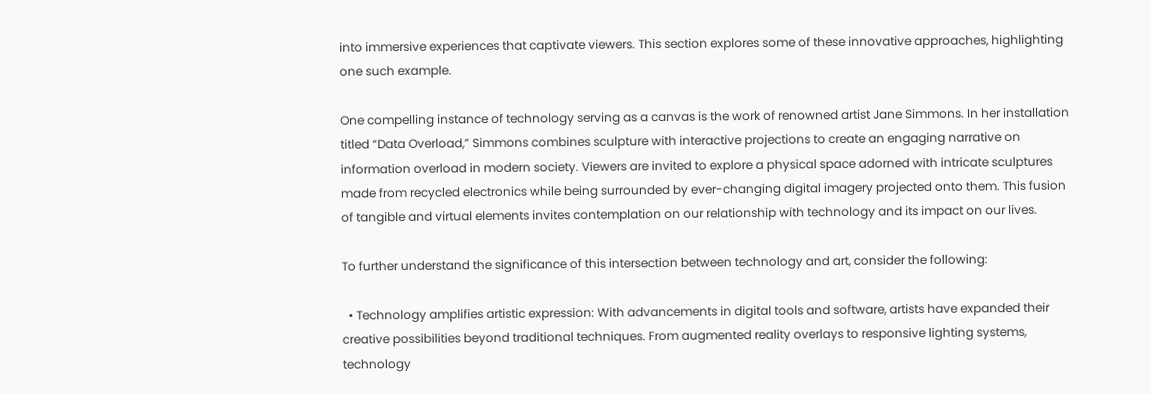into immersive experiences that captivate viewers. This section explores some of these innovative approaches, highlighting one such example.

One compelling instance of technology serving as a canvas is the work of renowned artist Jane Simmons. In her installation titled “Data Overload,” Simmons combines sculpture with interactive projections to create an engaging narrative on information overload in modern society. Viewers are invited to explore a physical space adorned with intricate sculptures made from recycled electronics while being surrounded by ever-changing digital imagery projected onto them. This fusion of tangible and virtual elements invites contemplation on our relationship with technology and its impact on our lives.

To further understand the significance of this intersection between technology and art, consider the following:

  • Technology amplifies artistic expression: With advancements in digital tools and software, artists have expanded their creative possibilities beyond traditional techniques. From augmented reality overlays to responsive lighting systems, technology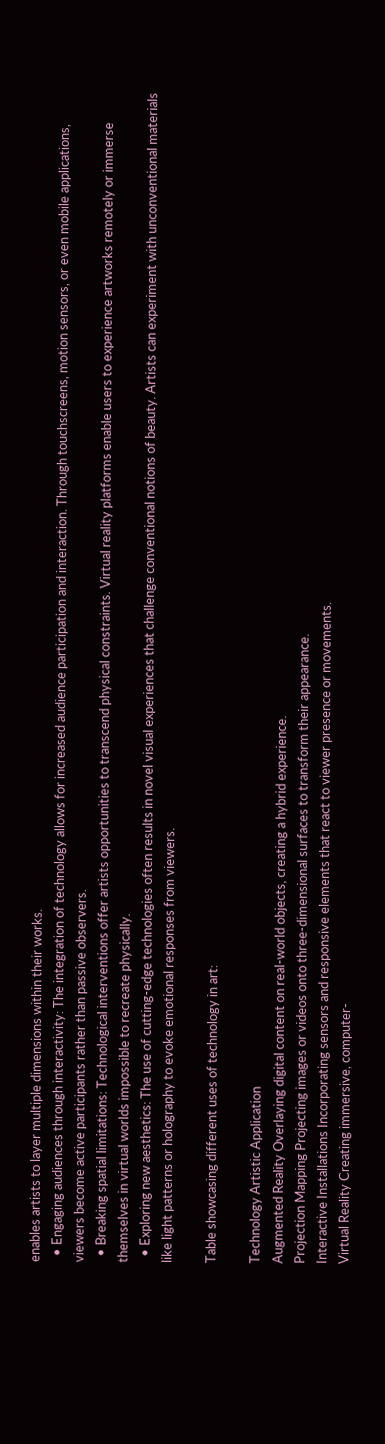enables artists to layer multiple dimensions within their works.
  • Engaging audiences through interactivity: The integration of technology allows for increased audience participation and interaction. Through touchscreens, motion sensors, or even mobile applications, viewers become active participants rather than passive observers.
  • Breaking spatial limitations: Technological interventions offer artists opportunities to transcend physical constraints. Virtual reality platforms enable users to experience artworks remotely or immerse themselves in virtual worlds impossible to recreate physically.
  • Exploring new aesthetics: The use of cutting-edge technologies often results in novel visual experiences that challenge conventional notions of beauty. Artists can experiment with unconventional materials like light patterns or holography to evoke emotional responses from viewers.

Table showcasing different uses of technology in art:

Technology Artistic Application
Augmented Reality Overlaying digital content on real-world objects, creating a hybrid experience.
Projection Mapping Projecting images or videos onto three-dimensional surfaces to transform their appearance.
Interactive Installations Incorporating sensors and responsive elements that react to viewer presence or movements.
Virtual Reality Creating immersive, computer-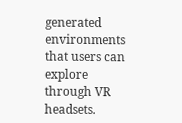generated environments that users can explore through VR headsets.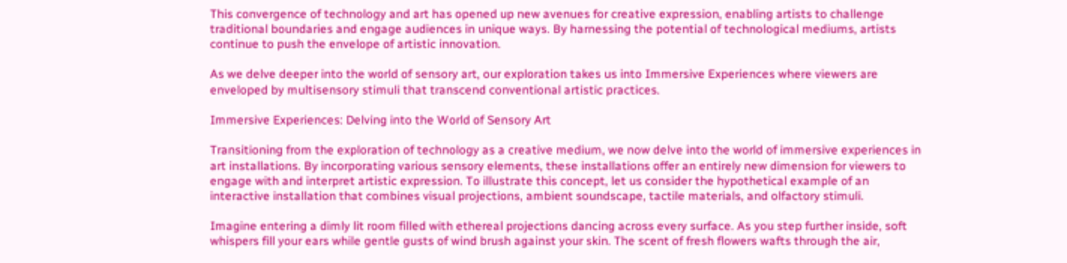This convergence of technology and art has opened up new avenues for creative expression, enabling artists to challenge traditional boundaries and engage audiences in unique ways. By harnessing the potential of technological mediums, artists continue to push the envelope of artistic innovation.

As we delve deeper into the world of sensory art, our exploration takes us into Immersive Experiences where viewers are enveloped by multisensory stimuli that transcend conventional artistic practices.

Immersive Experiences: Delving into the World of Sensory Art

Transitioning from the exploration of technology as a creative medium, we now delve into the world of immersive experiences in art installations. By incorporating various sensory elements, these installations offer an entirely new dimension for viewers to engage with and interpret artistic expression. To illustrate this concept, let us consider the hypothetical example of an interactive installation that combines visual projections, ambient soundscape, tactile materials, and olfactory stimuli.

Imagine entering a dimly lit room filled with ethereal projections dancing across every surface. As you step further inside, soft whispers fill your ears while gentle gusts of wind brush against your skin. The scent of fresh flowers wafts through the air,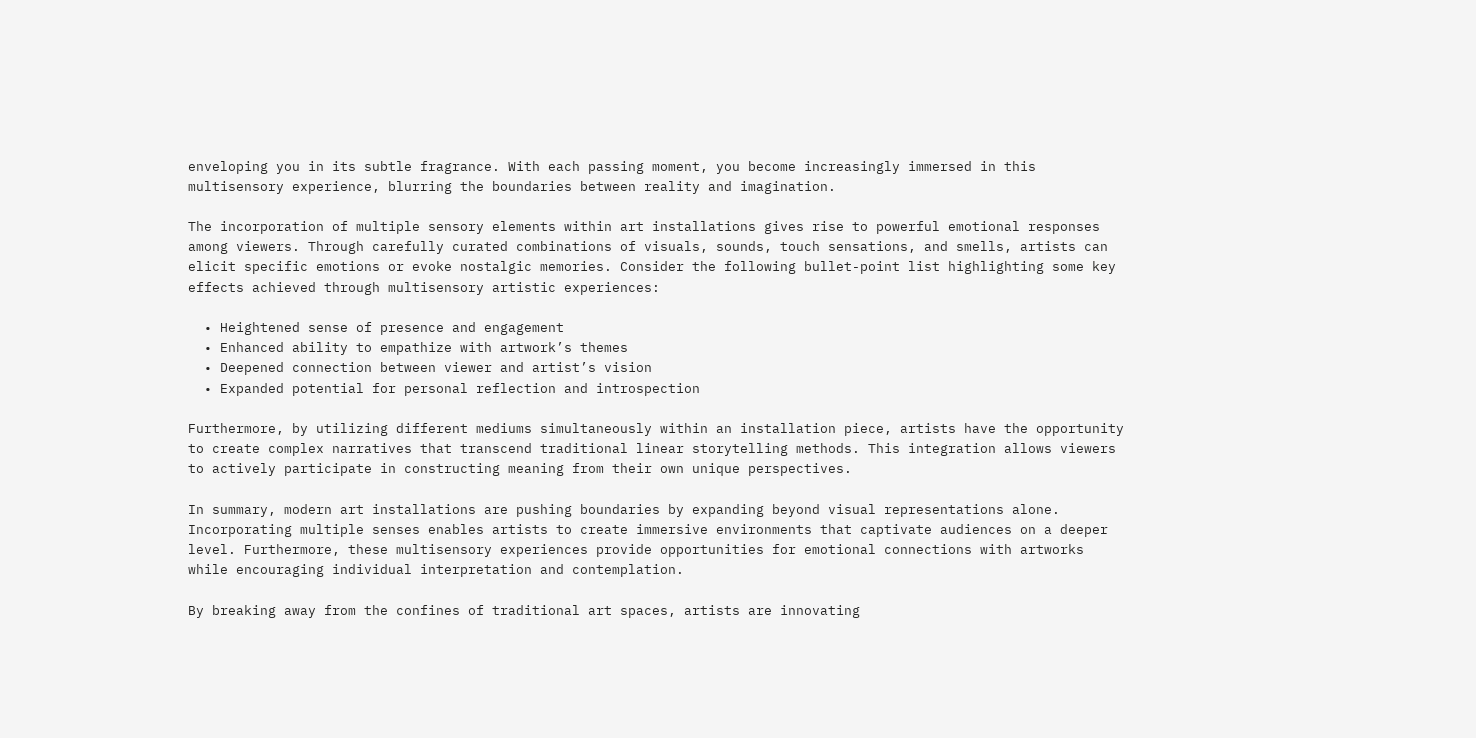enveloping you in its subtle fragrance. With each passing moment, you become increasingly immersed in this multisensory experience, blurring the boundaries between reality and imagination.

The incorporation of multiple sensory elements within art installations gives rise to powerful emotional responses among viewers. Through carefully curated combinations of visuals, sounds, touch sensations, and smells, artists can elicit specific emotions or evoke nostalgic memories. Consider the following bullet-point list highlighting some key effects achieved through multisensory artistic experiences:

  • Heightened sense of presence and engagement
  • Enhanced ability to empathize with artwork’s themes
  • Deepened connection between viewer and artist’s vision
  • Expanded potential for personal reflection and introspection

Furthermore, by utilizing different mediums simultaneously within an installation piece, artists have the opportunity to create complex narratives that transcend traditional linear storytelling methods. This integration allows viewers to actively participate in constructing meaning from their own unique perspectives.

In summary, modern art installations are pushing boundaries by expanding beyond visual representations alone. Incorporating multiple senses enables artists to create immersive environments that captivate audiences on a deeper level. Furthermore, these multisensory experiences provide opportunities for emotional connections with artworks while encouraging individual interpretation and contemplation.

By breaking away from the confines of traditional art spaces, artists are innovating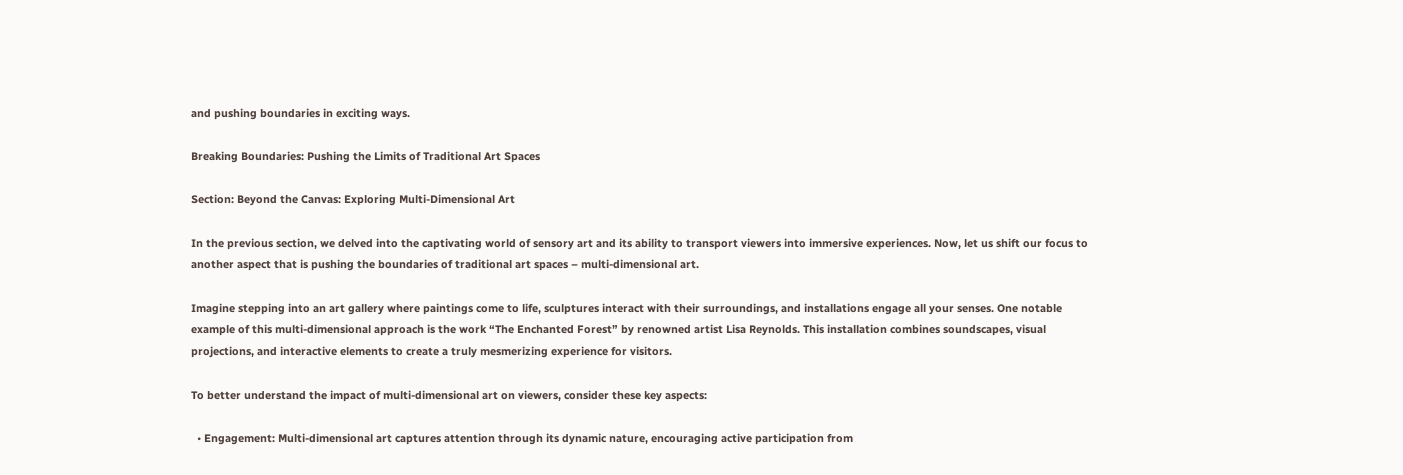and pushing boundaries in exciting ways.

Breaking Boundaries: Pushing the Limits of Traditional Art Spaces

Section: Beyond the Canvas: Exploring Multi-Dimensional Art

In the previous section, we delved into the captivating world of sensory art and its ability to transport viewers into immersive experiences. Now, let us shift our focus to another aspect that is pushing the boundaries of traditional art spaces – multi-dimensional art.

Imagine stepping into an art gallery where paintings come to life, sculptures interact with their surroundings, and installations engage all your senses. One notable example of this multi-dimensional approach is the work “The Enchanted Forest” by renowned artist Lisa Reynolds. This installation combines soundscapes, visual projections, and interactive elements to create a truly mesmerizing experience for visitors.

To better understand the impact of multi-dimensional art on viewers, consider these key aspects:

  • Engagement: Multi-dimensional art captures attention through its dynamic nature, encouraging active participation from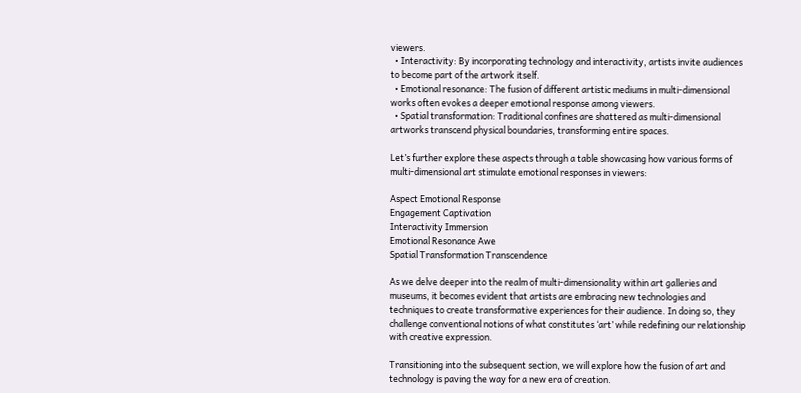viewers.
  • Interactivity: By incorporating technology and interactivity, artists invite audiences to become part of the artwork itself.
  • Emotional resonance: The fusion of different artistic mediums in multi-dimensional works often evokes a deeper emotional response among viewers.
  • Spatial transformation: Traditional confines are shattered as multi-dimensional artworks transcend physical boundaries, transforming entire spaces.

Let’s further explore these aspects through a table showcasing how various forms of multi-dimensional art stimulate emotional responses in viewers:

Aspect Emotional Response
Engagement Captivation
Interactivity Immersion
Emotional Resonance Awe
Spatial Transformation Transcendence

As we delve deeper into the realm of multi-dimensionality within art galleries and museums, it becomes evident that artists are embracing new technologies and techniques to create transformative experiences for their audience. In doing so, they challenge conventional notions of what constitutes ‘art’ while redefining our relationship with creative expression.

Transitioning into the subsequent section, we will explore how the fusion of art and technology is paving the way for a new era of creation.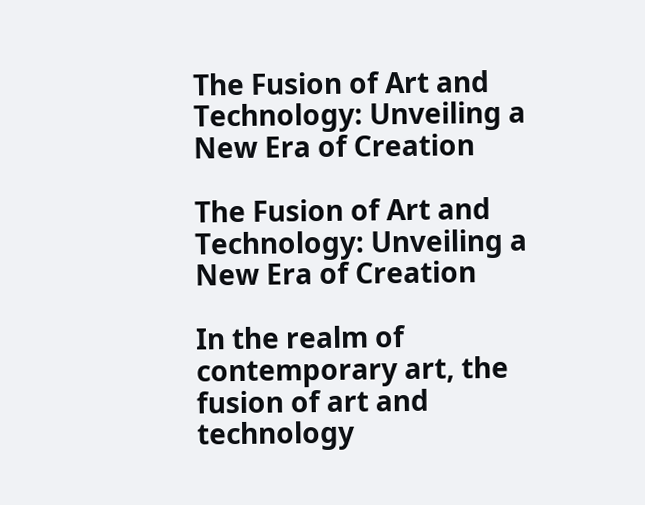The Fusion of Art and Technology: Unveiling a New Era of Creation

The Fusion of Art and Technology: Unveiling a New Era of Creation

In the realm of contemporary art, the fusion of art and technology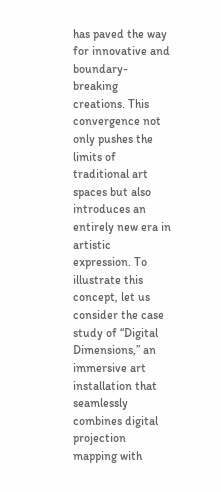has paved the way for innovative and boundary-breaking creations. This convergence not only pushes the limits of traditional art spaces but also introduces an entirely new era in artistic expression. To illustrate this concept, let us consider the case study of “Digital Dimensions,” an immersive art installation that seamlessly combines digital projection mapping with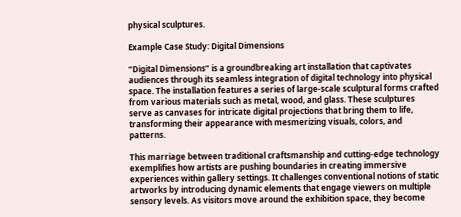physical sculptures.

Example Case Study: Digital Dimensions

“Digital Dimensions” is a groundbreaking art installation that captivates audiences through its seamless integration of digital technology into physical space. The installation features a series of large-scale sculptural forms crafted from various materials such as metal, wood, and glass. These sculptures serve as canvases for intricate digital projections that bring them to life, transforming their appearance with mesmerizing visuals, colors, and patterns.

This marriage between traditional craftsmanship and cutting-edge technology exemplifies how artists are pushing boundaries in creating immersive experiences within gallery settings. It challenges conventional notions of static artworks by introducing dynamic elements that engage viewers on multiple sensory levels. As visitors move around the exhibition space, they become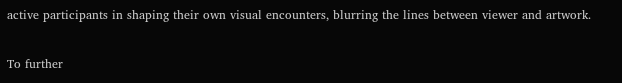active participants in shaping their own visual encounters, blurring the lines between viewer and artwork.

To further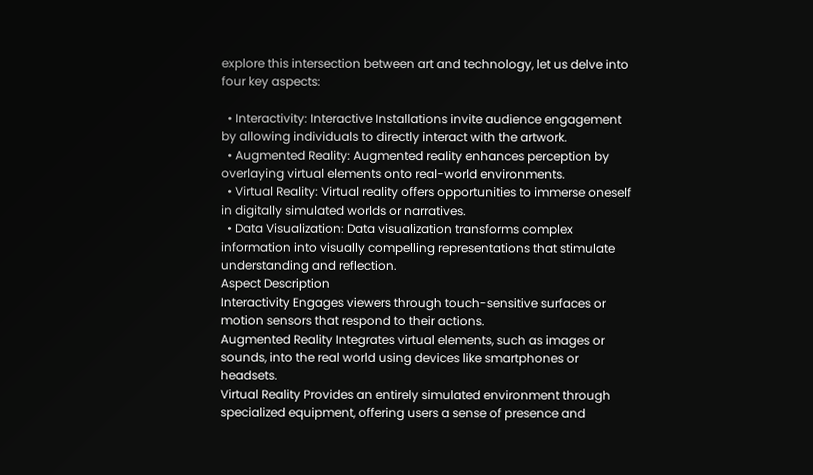explore this intersection between art and technology, let us delve into four key aspects:

  • Interactivity: Interactive Installations invite audience engagement by allowing individuals to directly interact with the artwork.
  • Augmented Reality: Augmented reality enhances perception by overlaying virtual elements onto real-world environments.
  • Virtual Reality: Virtual reality offers opportunities to immerse oneself in digitally simulated worlds or narratives.
  • Data Visualization: Data visualization transforms complex information into visually compelling representations that stimulate understanding and reflection.
Aspect Description
Interactivity Engages viewers through touch-sensitive surfaces or motion sensors that respond to their actions.
Augmented Reality Integrates virtual elements, such as images or sounds, into the real world using devices like smartphones or headsets.
Virtual Reality Provides an entirely simulated environment through specialized equipment, offering users a sense of presence and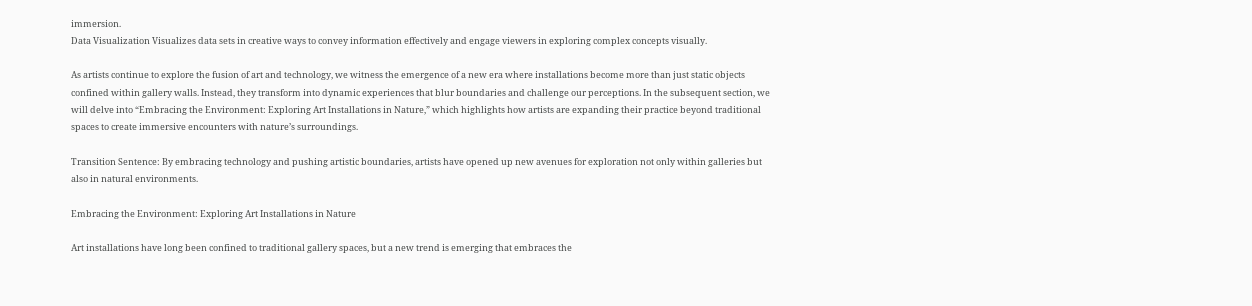immersion.
Data Visualization Visualizes data sets in creative ways to convey information effectively and engage viewers in exploring complex concepts visually.

As artists continue to explore the fusion of art and technology, we witness the emergence of a new era where installations become more than just static objects confined within gallery walls. Instead, they transform into dynamic experiences that blur boundaries and challenge our perceptions. In the subsequent section, we will delve into “Embracing the Environment: Exploring Art Installations in Nature,” which highlights how artists are expanding their practice beyond traditional spaces to create immersive encounters with nature’s surroundings.

Transition Sentence: By embracing technology and pushing artistic boundaries, artists have opened up new avenues for exploration not only within galleries but also in natural environments.

Embracing the Environment: Exploring Art Installations in Nature

Art installations have long been confined to traditional gallery spaces, but a new trend is emerging that embraces the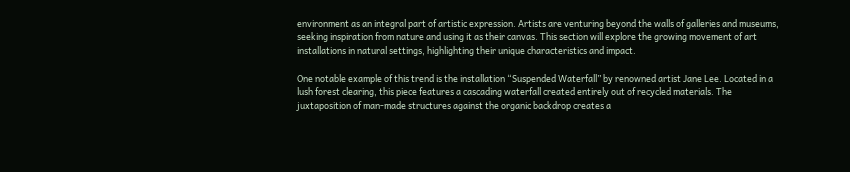environment as an integral part of artistic expression. Artists are venturing beyond the walls of galleries and museums, seeking inspiration from nature and using it as their canvas. This section will explore the growing movement of art installations in natural settings, highlighting their unique characteristics and impact.

One notable example of this trend is the installation “Suspended Waterfall” by renowned artist Jane Lee. Located in a lush forest clearing, this piece features a cascading waterfall created entirely out of recycled materials. The juxtaposition of man-made structures against the organic backdrop creates a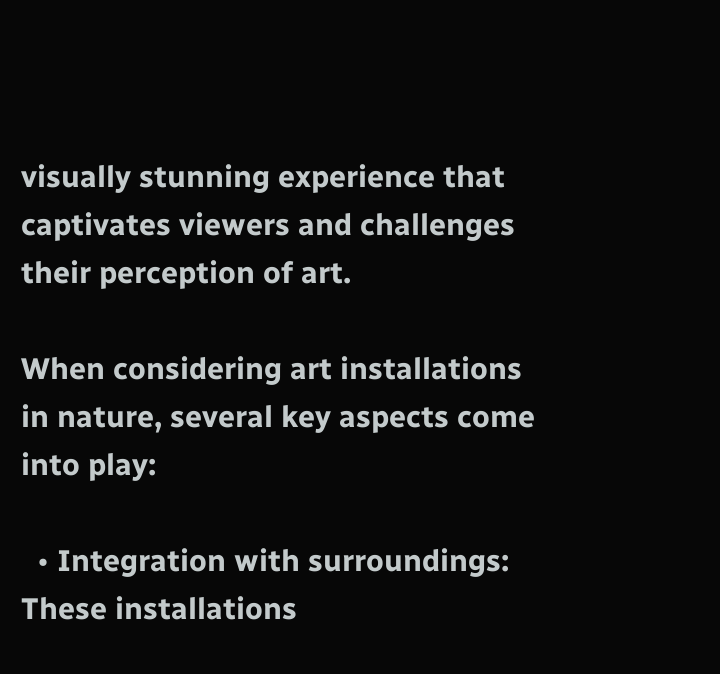visually stunning experience that captivates viewers and challenges their perception of art.

When considering art installations in nature, several key aspects come into play:

  • Integration with surroundings: These installations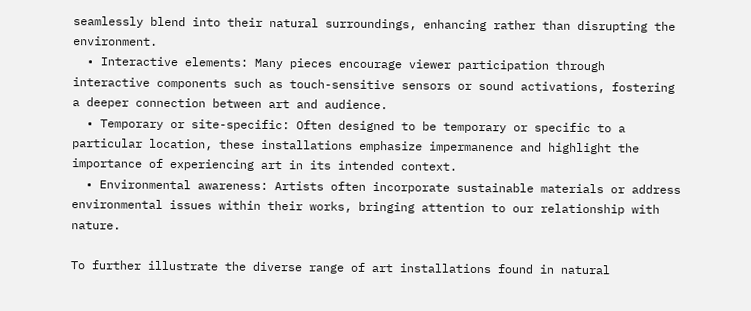seamlessly blend into their natural surroundings, enhancing rather than disrupting the environment.
  • Interactive elements: Many pieces encourage viewer participation through interactive components such as touch-sensitive sensors or sound activations, fostering a deeper connection between art and audience.
  • Temporary or site-specific: Often designed to be temporary or specific to a particular location, these installations emphasize impermanence and highlight the importance of experiencing art in its intended context.
  • Environmental awareness: Artists often incorporate sustainable materials or address environmental issues within their works, bringing attention to our relationship with nature.

To further illustrate the diverse range of art installations found in natural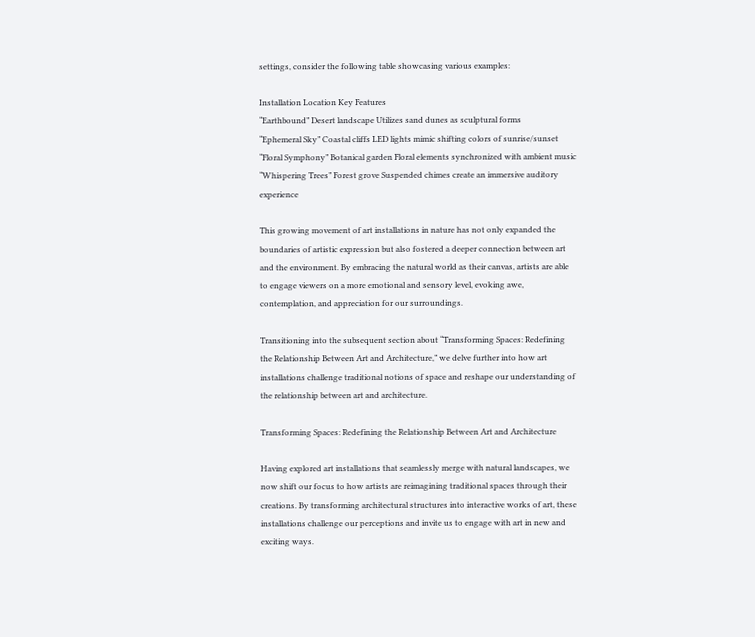settings, consider the following table showcasing various examples:

Installation Location Key Features
“Earthbound” Desert landscape Utilizes sand dunes as sculptural forms
“Ephemeral Sky” Coastal cliffs LED lights mimic shifting colors of sunrise/sunset
“Floral Symphony” Botanical garden Floral elements synchronized with ambient music
“Whispering Trees” Forest grove Suspended chimes create an immersive auditory experience

This growing movement of art installations in nature has not only expanded the boundaries of artistic expression but also fostered a deeper connection between art and the environment. By embracing the natural world as their canvas, artists are able to engage viewers on a more emotional and sensory level, evoking awe, contemplation, and appreciation for our surroundings.

Transitioning into the subsequent section about “Transforming Spaces: Redefining the Relationship Between Art and Architecture,” we delve further into how art installations challenge traditional notions of space and reshape our understanding of the relationship between art and architecture.

Transforming Spaces: Redefining the Relationship Between Art and Architecture

Having explored art installations that seamlessly merge with natural landscapes, we now shift our focus to how artists are reimagining traditional spaces through their creations. By transforming architectural structures into interactive works of art, these installations challenge our perceptions and invite us to engage with art in new and exciting ways.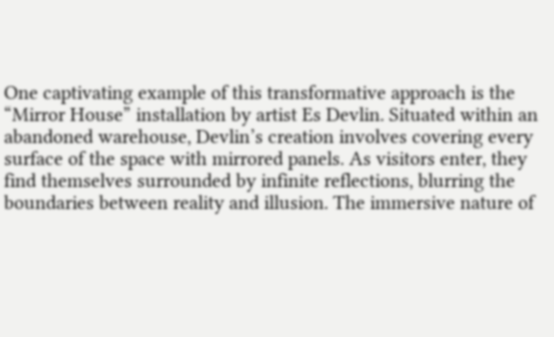One captivating example of this transformative approach is the “Mirror House” installation by artist Es Devlin. Situated within an abandoned warehouse, Devlin’s creation involves covering every surface of the space with mirrored panels. As visitors enter, they find themselves surrounded by infinite reflections, blurring the boundaries between reality and illusion. The immersive nature of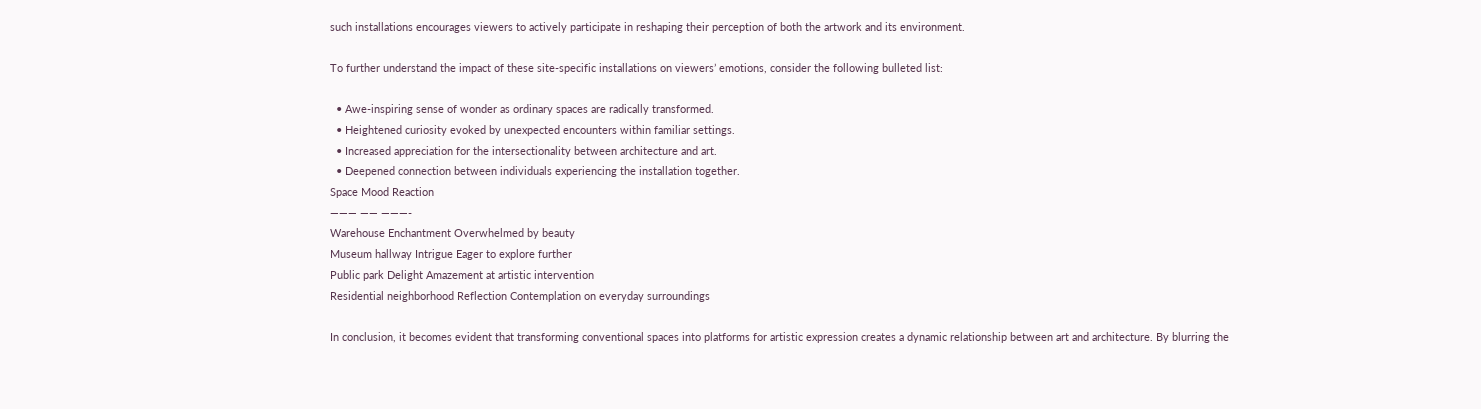such installations encourages viewers to actively participate in reshaping their perception of both the artwork and its environment.

To further understand the impact of these site-specific installations on viewers’ emotions, consider the following bulleted list:

  • Awe-inspiring sense of wonder as ordinary spaces are radically transformed.
  • Heightened curiosity evoked by unexpected encounters within familiar settings.
  • Increased appreciation for the intersectionality between architecture and art.
  • Deepened connection between individuals experiencing the installation together.
Space Mood Reaction
——— —— ———-
Warehouse Enchantment Overwhelmed by beauty
Museum hallway Intrigue Eager to explore further
Public park Delight Amazement at artistic intervention
Residential neighborhood Reflection Contemplation on everyday surroundings

In conclusion, it becomes evident that transforming conventional spaces into platforms for artistic expression creates a dynamic relationship between art and architecture. By blurring the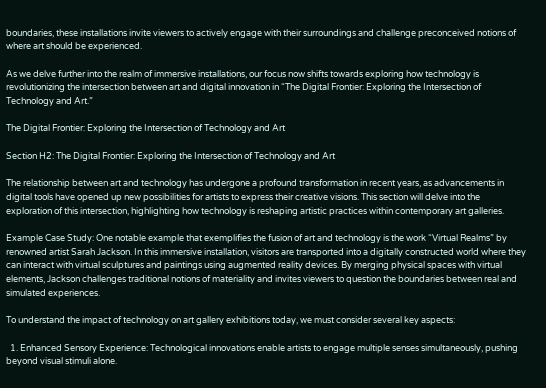boundaries, these installations invite viewers to actively engage with their surroundings and challenge preconceived notions of where art should be experienced.

As we delve further into the realm of immersive installations, our focus now shifts towards exploring how technology is revolutionizing the intersection between art and digital innovation in “The Digital Frontier: Exploring the Intersection of Technology and Art.”

The Digital Frontier: Exploring the Intersection of Technology and Art

Section H2: The Digital Frontier: Exploring the Intersection of Technology and Art

The relationship between art and technology has undergone a profound transformation in recent years, as advancements in digital tools have opened up new possibilities for artists to express their creative visions. This section will delve into the exploration of this intersection, highlighting how technology is reshaping artistic practices within contemporary art galleries.

Example Case Study: One notable example that exemplifies the fusion of art and technology is the work “Virtual Realms” by renowned artist Sarah Jackson. In this immersive installation, visitors are transported into a digitally constructed world where they can interact with virtual sculptures and paintings using augmented reality devices. By merging physical spaces with virtual elements, Jackson challenges traditional notions of materiality and invites viewers to question the boundaries between real and simulated experiences.

To understand the impact of technology on art gallery exhibitions today, we must consider several key aspects:

  1. Enhanced Sensory Experience: Technological innovations enable artists to engage multiple senses simultaneously, pushing beyond visual stimuli alone.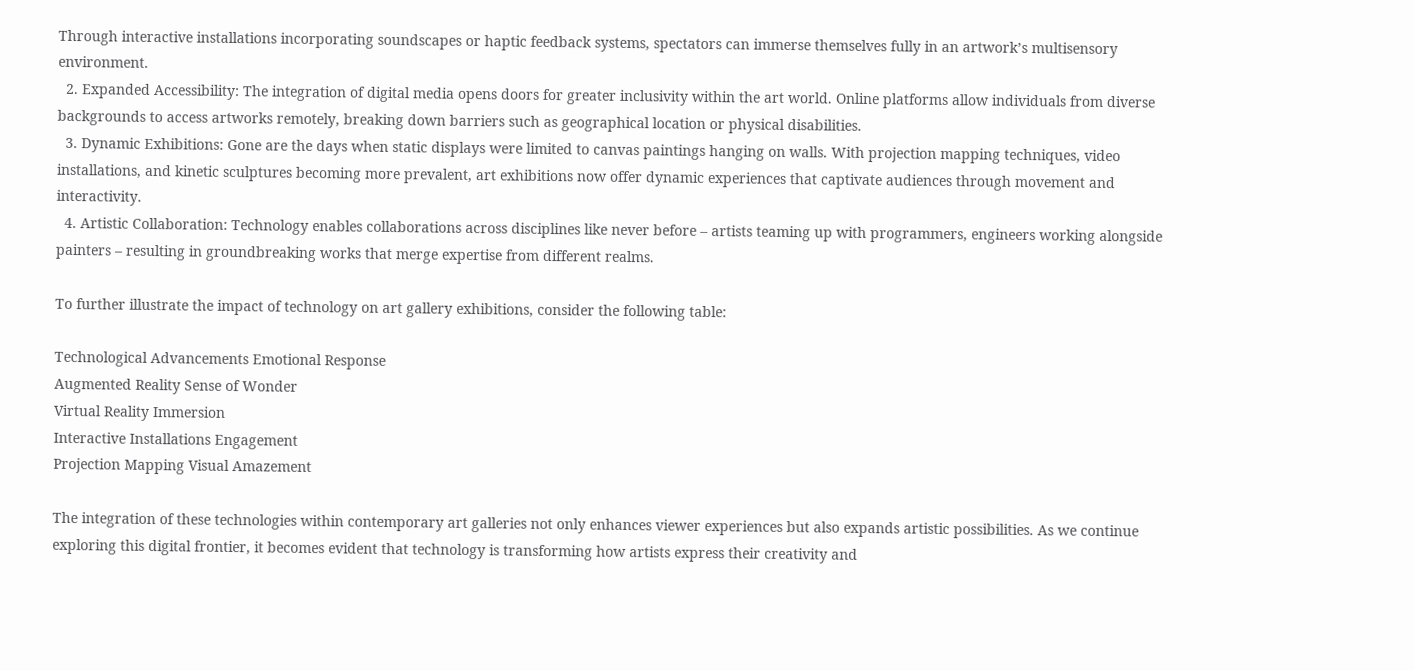Through interactive installations incorporating soundscapes or haptic feedback systems, spectators can immerse themselves fully in an artwork’s multisensory environment.
  2. Expanded Accessibility: The integration of digital media opens doors for greater inclusivity within the art world. Online platforms allow individuals from diverse backgrounds to access artworks remotely, breaking down barriers such as geographical location or physical disabilities.
  3. Dynamic Exhibitions: Gone are the days when static displays were limited to canvas paintings hanging on walls. With projection mapping techniques, video installations, and kinetic sculptures becoming more prevalent, art exhibitions now offer dynamic experiences that captivate audiences through movement and interactivity.
  4. Artistic Collaboration: Technology enables collaborations across disciplines like never before – artists teaming up with programmers, engineers working alongside painters – resulting in groundbreaking works that merge expertise from different realms.

To further illustrate the impact of technology on art gallery exhibitions, consider the following table:

Technological Advancements Emotional Response
Augmented Reality Sense of Wonder
Virtual Reality Immersion
Interactive Installations Engagement
Projection Mapping Visual Amazement

The integration of these technologies within contemporary art galleries not only enhances viewer experiences but also expands artistic possibilities. As we continue exploring this digital frontier, it becomes evident that technology is transforming how artists express their creativity and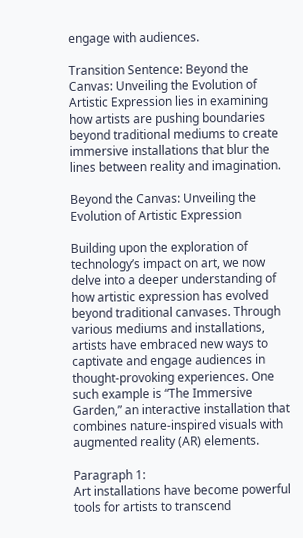engage with audiences.

Transition Sentence: Beyond the Canvas: Unveiling the Evolution of Artistic Expression lies in examining how artists are pushing boundaries beyond traditional mediums to create immersive installations that blur the lines between reality and imagination.

Beyond the Canvas: Unveiling the Evolution of Artistic Expression

Building upon the exploration of technology’s impact on art, we now delve into a deeper understanding of how artistic expression has evolved beyond traditional canvases. Through various mediums and installations, artists have embraced new ways to captivate and engage audiences in thought-provoking experiences. One such example is “The Immersive Garden,” an interactive installation that combines nature-inspired visuals with augmented reality (AR) elements.

Paragraph 1:
Art installations have become powerful tools for artists to transcend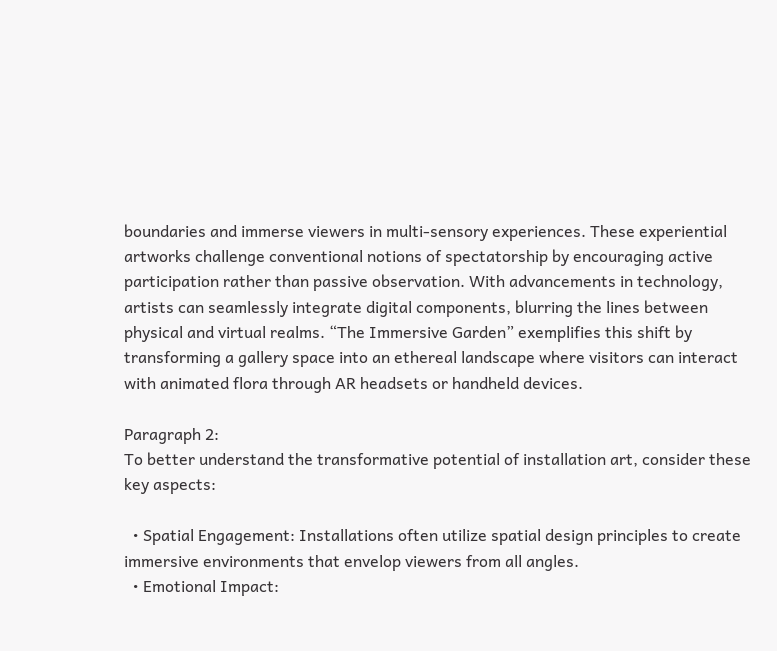boundaries and immerse viewers in multi-sensory experiences. These experiential artworks challenge conventional notions of spectatorship by encouraging active participation rather than passive observation. With advancements in technology, artists can seamlessly integrate digital components, blurring the lines between physical and virtual realms. “The Immersive Garden” exemplifies this shift by transforming a gallery space into an ethereal landscape where visitors can interact with animated flora through AR headsets or handheld devices.

Paragraph 2:
To better understand the transformative potential of installation art, consider these key aspects:

  • Spatial Engagement: Installations often utilize spatial design principles to create immersive environments that envelop viewers from all angles.
  • Emotional Impact: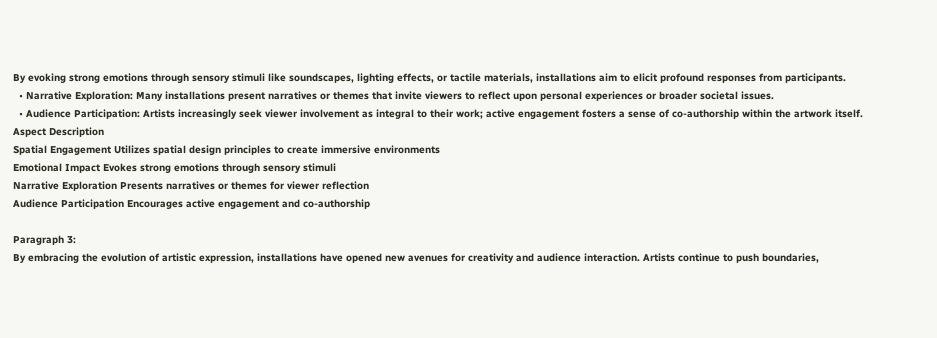By evoking strong emotions through sensory stimuli like soundscapes, lighting effects, or tactile materials, installations aim to elicit profound responses from participants.
  • Narrative Exploration: Many installations present narratives or themes that invite viewers to reflect upon personal experiences or broader societal issues.
  • Audience Participation: Artists increasingly seek viewer involvement as integral to their work; active engagement fosters a sense of co-authorship within the artwork itself.
Aspect Description
Spatial Engagement Utilizes spatial design principles to create immersive environments
Emotional Impact Evokes strong emotions through sensory stimuli
Narrative Exploration Presents narratives or themes for viewer reflection
Audience Participation Encourages active engagement and co-authorship

Paragraph 3:
By embracing the evolution of artistic expression, installations have opened new avenues for creativity and audience interaction. Artists continue to push boundaries,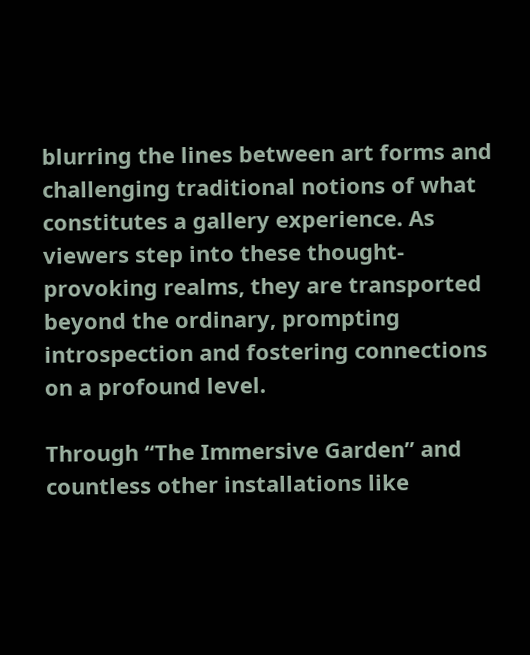blurring the lines between art forms and challenging traditional notions of what constitutes a gallery experience. As viewers step into these thought-provoking realms, they are transported beyond the ordinary, prompting introspection and fostering connections on a profound level.

Through “The Immersive Garden” and countless other installations like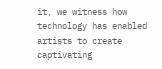it, we witness how technology has enabled artists to create captivating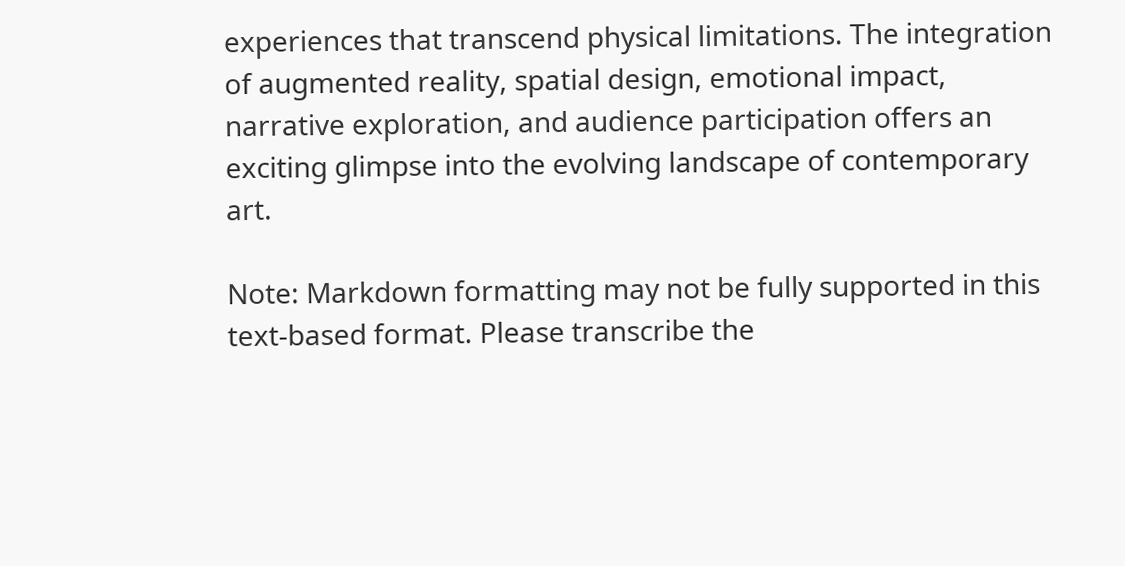experiences that transcend physical limitations. The integration of augmented reality, spatial design, emotional impact, narrative exploration, and audience participation offers an exciting glimpse into the evolving landscape of contemporary art.

Note: Markdown formatting may not be fully supported in this text-based format. Please transcribe the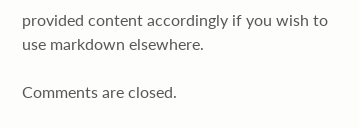provided content accordingly if you wish to use markdown elsewhere.

Comments are closed.